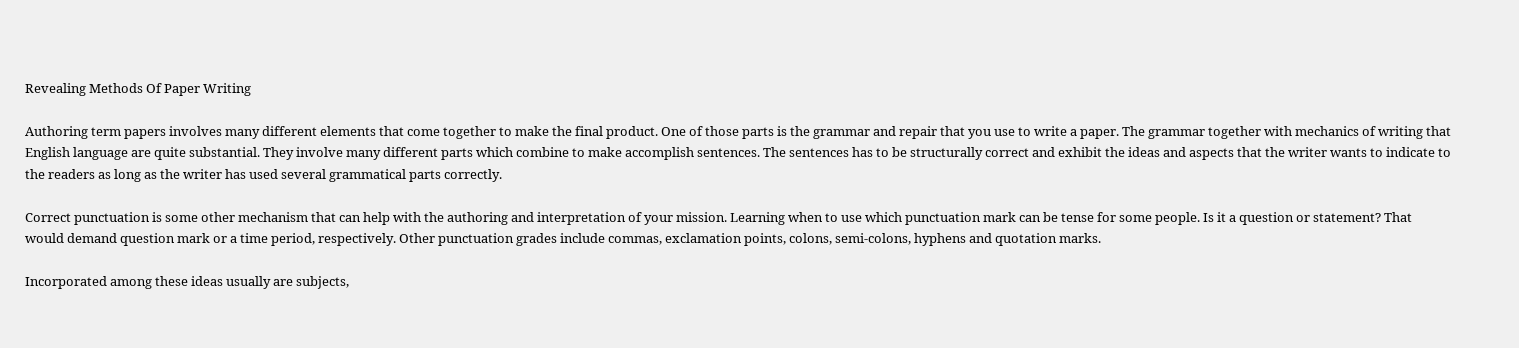Revealing Methods Of Paper Writing

Authoring term papers involves many different elements that come together to make the final product. One of those parts is the grammar and repair that you use to write a paper. The grammar together with mechanics of writing that English language are quite substantial. They involve many different parts which combine to make accomplish sentences. The sentences has to be structurally correct and exhibit the ideas and aspects that the writer wants to indicate to the readers as long as the writer has used several grammatical parts correctly.

Correct punctuation is some other mechanism that can help with the authoring and interpretation of your mission. Learning when to use which punctuation mark can be tense for some people. Is it a question or statement? That would demand question mark or a time period, respectively. Other punctuation grades include commas, exclamation points, colons, semi-colons, hyphens and quotation marks.

Incorporated among these ideas usually are subjects,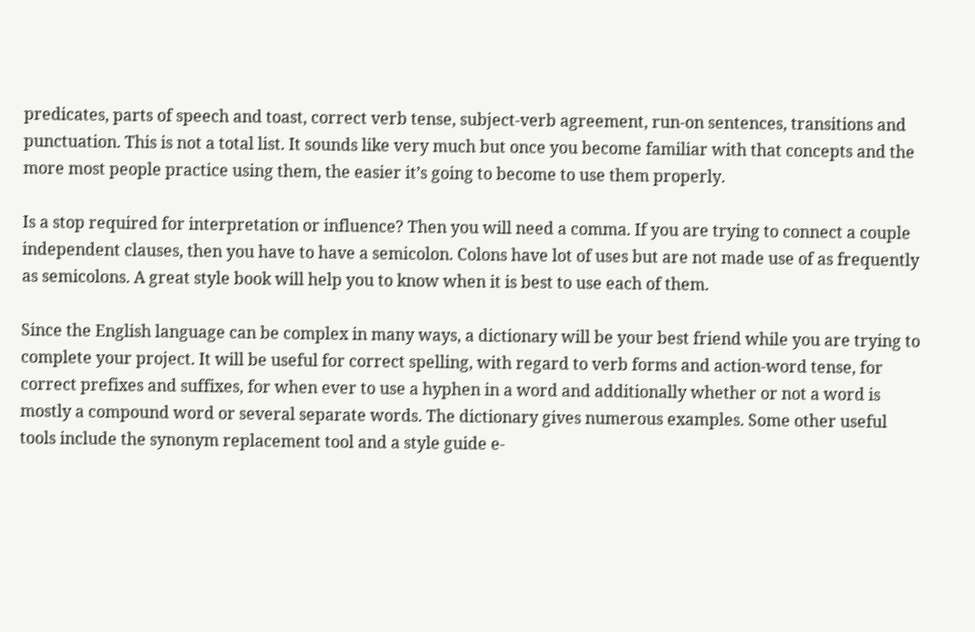predicates, parts of speech and toast, correct verb tense, subject-verb agreement, run-on sentences, transitions and punctuation. This is not a total list. It sounds like very much but once you become familiar with that concepts and the more most people practice using them, the easier it’s going to become to use them properly.

Is a stop required for interpretation or influence? Then you will need a comma. If you are trying to connect a couple independent clauses, then you have to have a semicolon. Colons have lot of uses but are not made use of as frequently as semicolons. A great style book will help you to know when it is best to use each of them.

Since the English language can be complex in many ways, a dictionary will be your best friend while you are trying to complete your project. It will be useful for correct spelling, with regard to verb forms and action-word tense, for correct prefixes and suffixes, for when ever to use a hyphen in a word and additionally whether or not a word is mostly a compound word or several separate words. The dictionary gives numerous examples. Some other useful tools include the synonym replacement tool and a style guide e-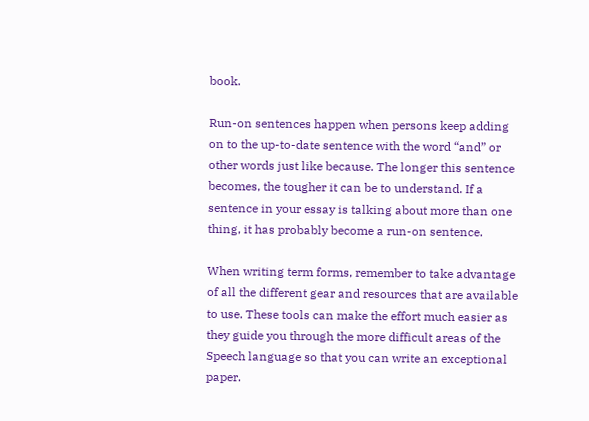book.

Run-on sentences happen when persons keep adding on to the up-to-date sentence with the word “and” or other words just like because. The longer this sentence becomes, the tougher it can be to understand. If a sentence in your essay is talking about more than one thing, it has probably become a run-on sentence.

When writing term forms, remember to take advantage of all the different gear and resources that are available to use. These tools can make the effort much easier as they guide you through the more difficult areas of the Speech language so that you can write an exceptional paper.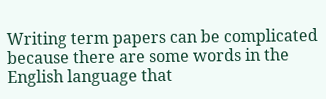Writing term papers can be complicated because there are some words in the English language that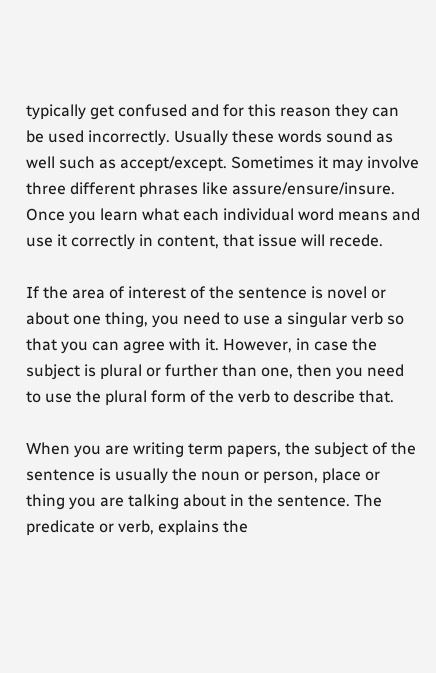typically get confused and for this reason they can be used incorrectly. Usually these words sound as well such as accept/except. Sometimes it may involve three different phrases like assure/ensure/insure. Once you learn what each individual word means and use it correctly in content, that issue will recede.

If the area of interest of the sentence is novel or about one thing, you need to use a singular verb so that you can agree with it. However, in case the subject is plural or further than one, then you need to use the plural form of the verb to describe that.

When you are writing term papers, the subject of the sentence is usually the noun or person, place or thing you are talking about in the sentence. The predicate or verb, explains the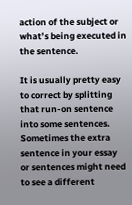action of the subject or what’s being executed in the sentence.

It is usually pretty easy to correct by splitting that run-on sentence into some sentences. Sometimes the extra sentence in your essay or sentences might need to see a different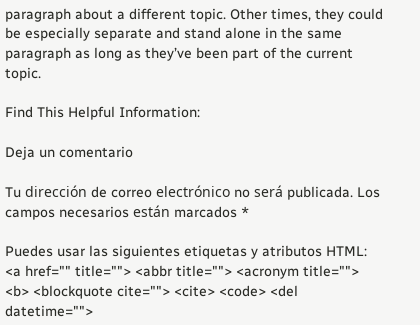paragraph about a different topic. Other times, they could be especially separate and stand alone in the same paragraph as long as they’ve been part of the current topic.

Find This Helpful Information:

Deja un comentario

Tu dirección de correo electrónico no será publicada. Los campos necesarios están marcados *

Puedes usar las siguientes etiquetas y atributos HTML: <a href="" title=""> <abbr title=""> <acronym title=""> <b> <blockquote cite=""> <cite> <code> <del datetime="">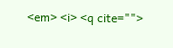<em> <i> <q cite="">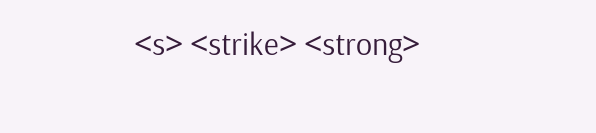<s> <strike> <strong>